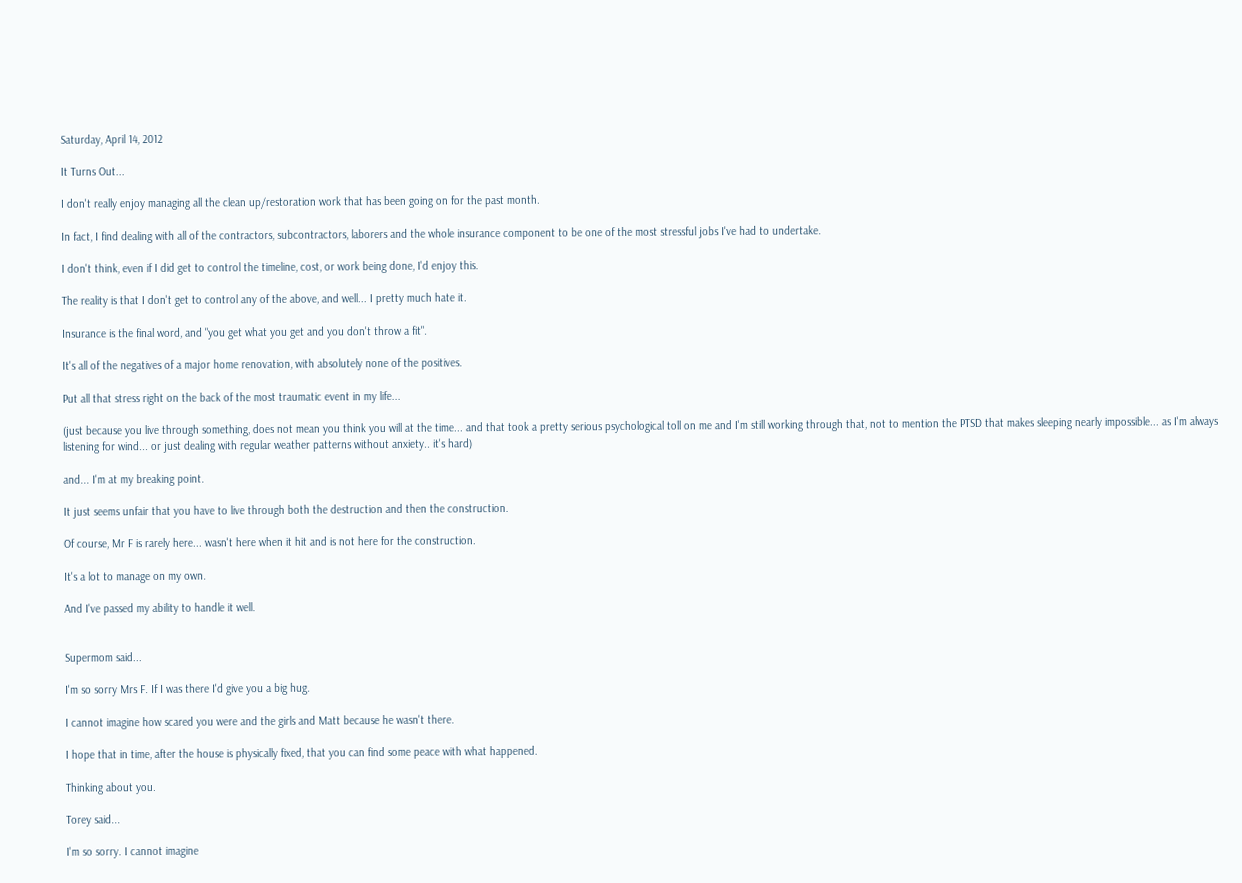Saturday, April 14, 2012

It Turns Out...

I don't really enjoy managing all the clean up/restoration work that has been going on for the past month.

In fact, I find dealing with all of the contractors, subcontractors, laborers and the whole insurance component to be one of the most stressful jobs I've had to undertake.

I don't think, even if I did get to control the timeline, cost, or work being done, I'd enjoy this.

The reality is that I don't get to control any of the above, and well... I pretty much hate it.

Insurance is the final word, and "you get what you get and you don't throw a fit".

It's all of the negatives of a major home renovation, with absolutely none of the positives.

Put all that stress right on the back of the most traumatic event in my life...

(just because you live through something, does not mean you think you will at the time... and that took a pretty serious psychological toll on me and I'm still working through that, not to mention the PTSD that makes sleeping nearly impossible... as I'm always listening for wind... or just dealing with regular weather patterns without anxiety.. it's hard)

and... I'm at my breaking point.

It just seems unfair that you have to live through both the destruction and then the construction.

Of course, Mr F is rarely here... wasn't here when it hit and is not here for the construction.

It's a lot to manage on my own.

And I've passed my ability to handle it well.


Supermom said...

I'm so sorry Mrs F. If I was there I'd give you a big hug.

I cannot imagine how scared you were and the girls and Matt because he wasn't there.

I hope that in time, after the house is physically fixed, that you can find some peace with what happened.

Thinking about you.

Torey said...

I'm so sorry. I cannot imagine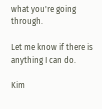what you're going through.

Let me know if there is anything I can do.

Kim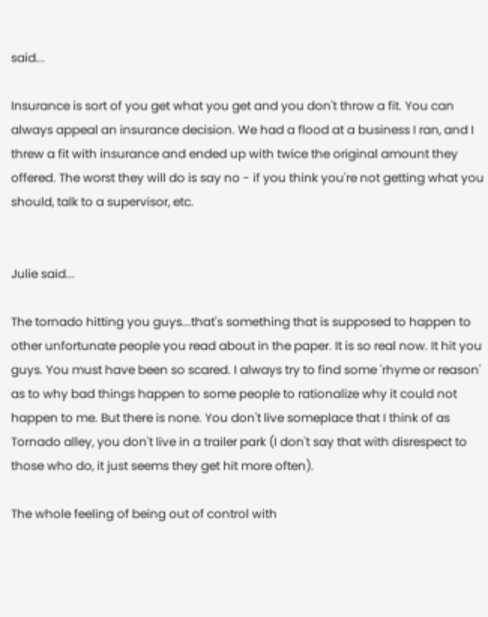said...

Insurance is sort of you get what you get and you don't throw a fit. You can always appeal an insurance decision. We had a flood at a business I ran, and I threw a fit with insurance and ended up with twice the original amount they offered. The worst they will do is say no - if you think you're not getting what you should, talk to a supervisor, etc.


Julie said...

The tornado hitting you guys...that's something that is supposed to happen to other unfortunate people you read about in the paper. It is so real now. It hit you guys. You must have been so scared. I always try to find some 'rhyme or reason' as to why bad things happen to some people to rationalize why it could not happen to me. But there is none. You don't live someplace that I think of as Tornado alley, you don't live in a trailer park (I don't say that with disrespect to those who do, it just seems they get hit more often).

The whole feeling of being out of control with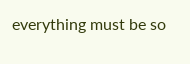everything must be so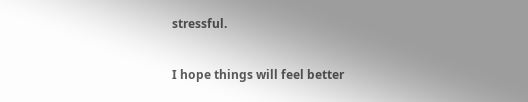stressful.

I hope things will feel better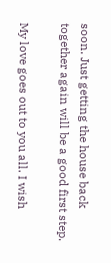soon. Just getting the house back together again will be a good first step.

My love goes out to you all. I wish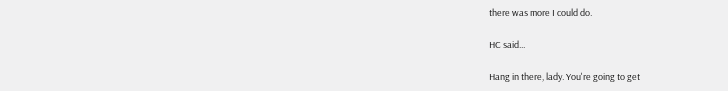there was more I could do.

HC said...

Hang in there, lady. You're going to get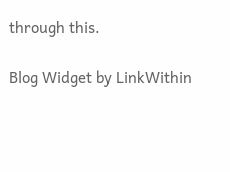through this.

Blog Widget by LinkWithin